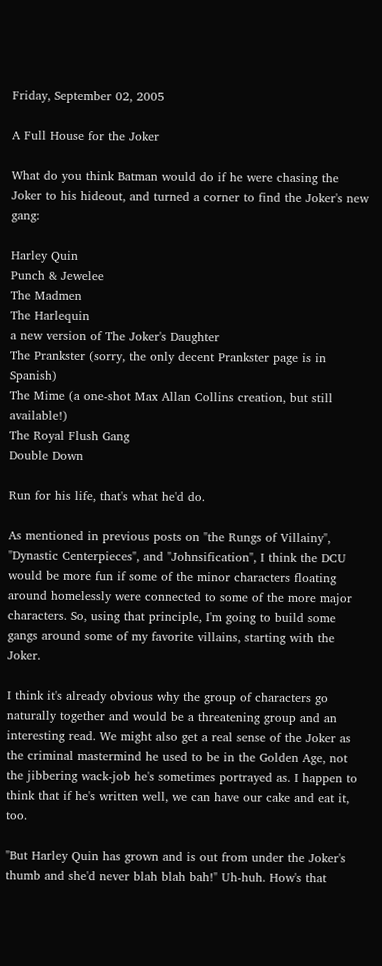Friday, September 02, 2005

A Full House for the Joker

What do you think Batman would do if he were chasing the Joker to his hideout, and turned a corner to find the Joker's new gang:

Harley Quin
Punch & Jewelee
The Madmen
The Harlequin
a new version of The Joker's Daughter
The Prankster (sorry, the only decent Prankster page is in Spanish)
The Mime (a one-shot Max Allan Collins creation, but still available!)
The Royal Flush Gang
Double Down

Run for his life, that's what he'd do.

As mentioned in previous posts on "the Rungs of Villainy", "Dynastic Centerpieces", and "Johnsification", I think the DCU would be more fun if some of the minor characters floating around homelessly were connected to some of the more major characters. So, using that principle, I'm going to build some gangs around some of my favorite villains, starting with the Joker.

I think it's already obvious why the group of characters go naturally together and would be a threatening group and an interesting read. We might also get a real sense of the Joker as the criminal mastermind he used to be in the Golden Age, not the jibbering wack-job he's sometimes portrayed as. I happen to think that if he's written well, we can have our cake and eat it, too.

"But Harley Quin has grown and is out from under the Joker's thumb and she'd never blah blah bah!" Uh-huh. How's that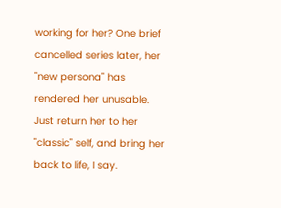working for her? One brief cancelled series later, her "new persona" has rendered her unusable. Just return her to her "classic" self, and bring her back to life, I say.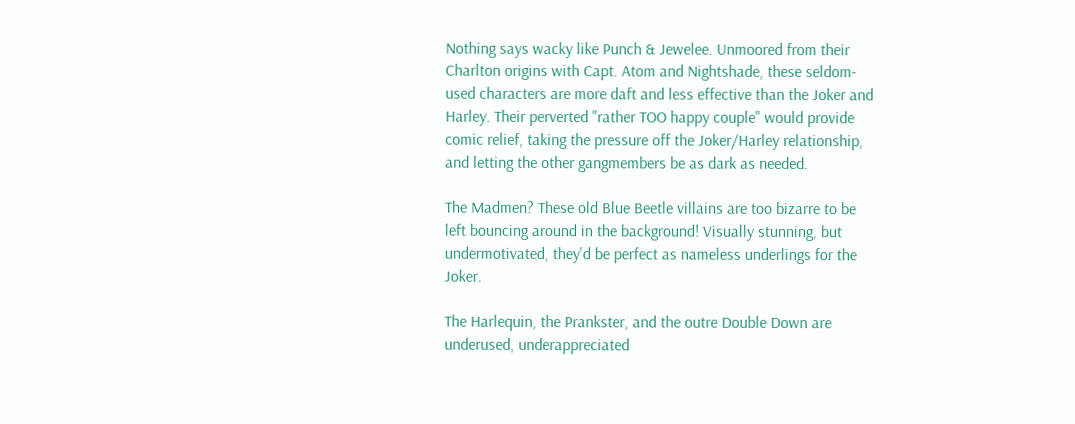Nothing says wacky like Punch & Jewelee. Unmoored from their Charlton origins with Capt. Atom and Nightshade, these seldom-used characters are more daft and less effective than the Joker and Harley. Their perverted "rather TOO happy couple" would provide comic relief, taking the pressure off the Joker/Harley relationship, and letting the other gangmembers be as dark as needed.

The Madmen? These old Blue Beetle villains are too bizarre to be left bouncing around in the background! Visually stunning, but undermotivated, they'd be perfect as nameless underlings for the Joker.

The Harlequin, the Prankster, and the outre Double Down are underused, underappreciated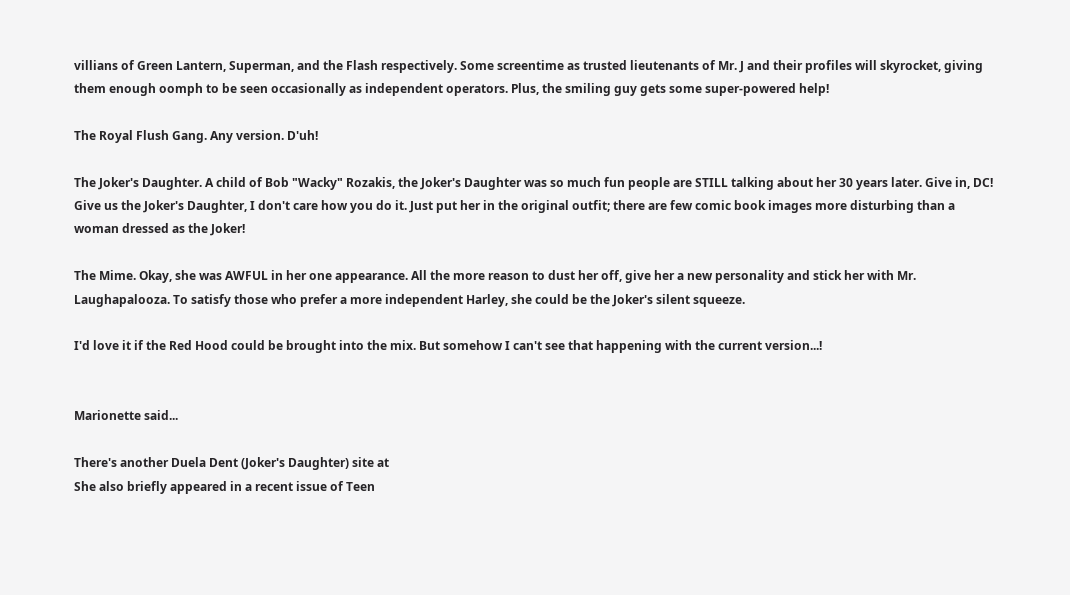villians of Green Lantern, Superman, and the Flash respectively. Some screentime as trusted lieutenants of Mr. J and their profiles will skyrocket, giving them enough oomph to be seen occasionally as independent operators. Plus, the smiling guy gets some super-powered help!

The Royal Flush Gang. Any version. D'uh!

The Joker's Daughter. A child of Bob "Wacky" Rozakis, the Joker's Daughter was so much fun people are STILL talking about her 30 years later. Give in, DC! Give us the Joker's Daughter, I don't care how you do it. Just put her in the original outfit; there are few comic book images more disturbing than a woman dressed as the Joker!

The Mime. Okay, she was AWFUL in her one appearance. All the more reason to dust her off, give her a new personality and stick her with Mr. Laughapalooza. To satisfy those who prefer a more independent Harley, she could be the Joker's silent squeeze.

I'd love it if the Red Hood could be brought into the mix. But somehow I can't see that happening with the current version...!


Marionette said...

There's another Duela Dent (Joker's Daughter) site at
She also briefly appeared in a recent issue of Teen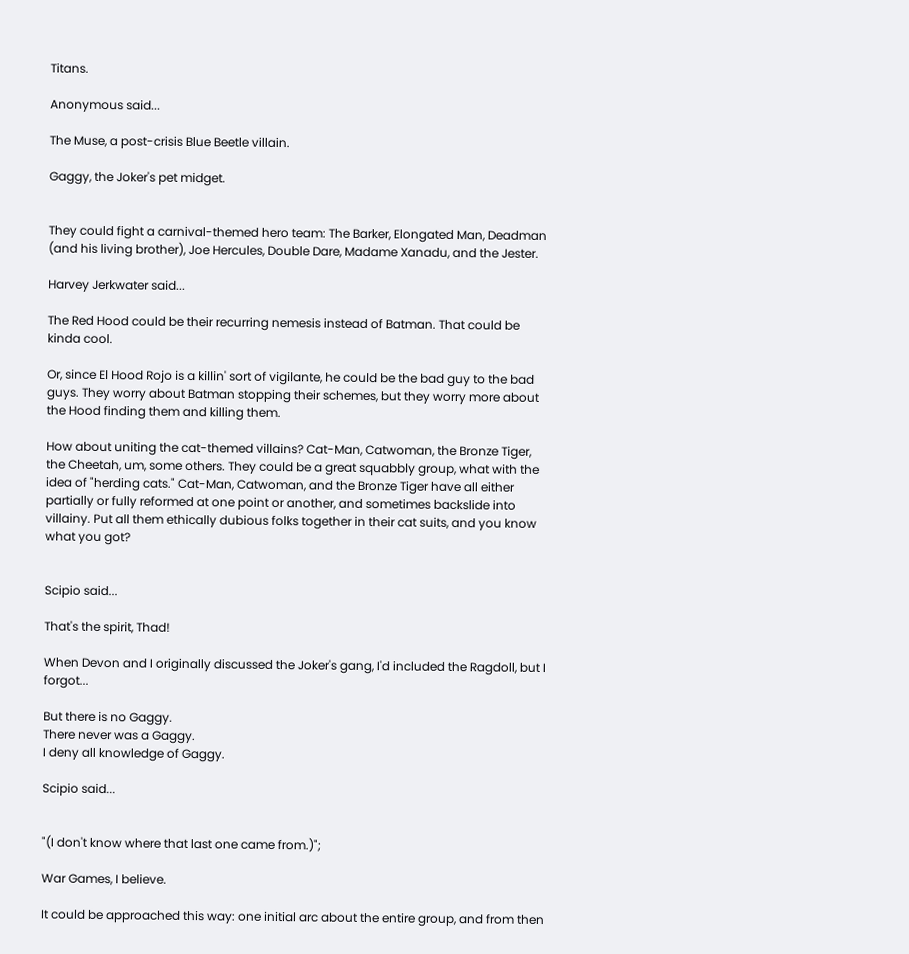Titans.

Anonymous said...

The Muse, a post-crisis Blue Beetle villain.

Gaggy, the Joker's pet midget.


They could fight a carnival-themed hero team: The Barker, Elongated Man, Deadman (and his living brother), Joe Hercules, Double Dare, Madame Xanadu, and the Jester.

Harvey Jerkwater said...

The Red Hood could be their recurring nemesis instead of Batman. That could be kinda cool.

Or, since El Hood Rojo is a killin' sort of vigilante, he could be the bad guy to the bad guys. They worry about Batman stopping their schemes, but they worry more about the Hood finding them and killing them.

How about uniting the cat-themed villains? Cat-Man, Catwoman, the Bronze Tiger, the Cheetah, um, some others. They could be a great squabbly group, what with the idea of "herding cats." Cat-Man, Catwoman, and the Bronze Tiger have all either partially or fully reformed at one point or another, and sometimes backslide into villainy. Put all them ethically dubious folks together in their cat suits, and you know what you got?


Scipio said...

That's the spirit, Thad!

When Devon and I originally discussed the Joker's gang, I'd included the Ragdoll, but I forgot...

But there is no Gaggy.
There never was a Gaggy.
I deny all knowledge of Gaggy.

Scipio said...


"(I don't know where that last one came from.)";

War Games, I believe.

It could be approached this way: one initial arc about the entire group, and from then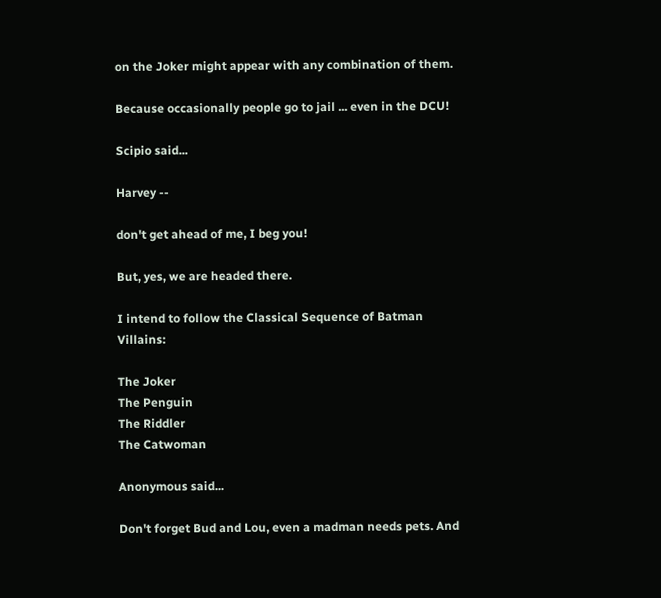on the Joker might appear with any combination of them.

Because occasionally people go to jail ... even in the DCU!

Scipio said...

Harvey --

don't get ahead of me, I beg you!

But, yes, we are headed there.

I intend to follow the Classical Sequence of Batman Villains:

The Joker
The Penguin
The Riddler
The Catwoman

Anonymous said...

Don't forget Bud and Lou, even a madman needs pets. And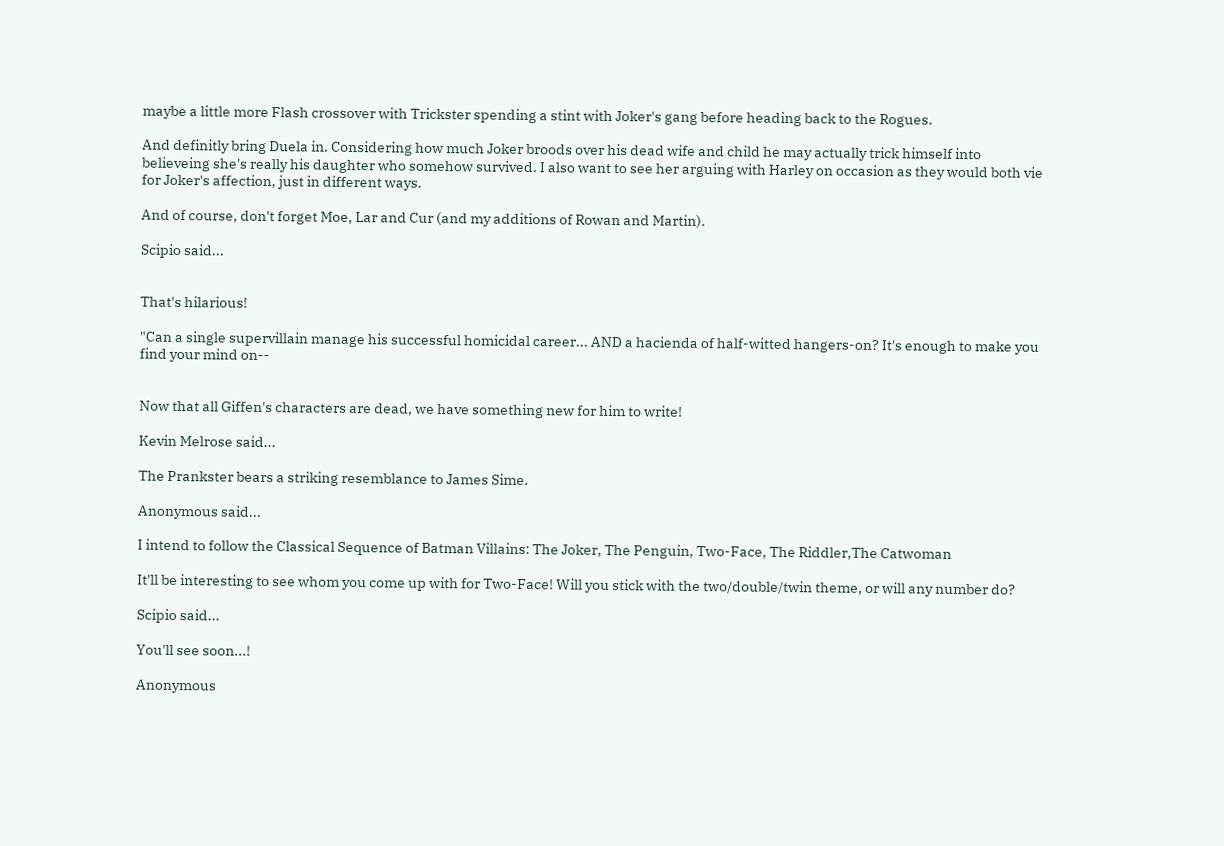maybe a little more Flash crossover with Trickster spending a stint with Joker's gang before heading back to the Rogues.

And definitly bring Duela in. Considering how much Joker broods over his dead wife and child he may actually trick himself into believeing she's really his daughter who somehow survived. I also want to see her arguing with Harley on occasion as they would both vie for Joker's affection, just in different ways.

And of course, don't forget Moe, Lar and Cur (and my additions of Rowan and Martin).

Scipio said...


That's hilarious!

"Can a single supervillain manage his successful homicidal career... AND a hacienda of half-witted hangers-on? It's enough to make you find your mind on--


Now that all Giffen's characters are dead, we have something new for him to write!

Kevin Melrose said...

The Prankster bears a striking resemblance to James Sime.

Anonymous said...

I intend to follow the Classical Sequence of Batman Villains: The Joker, The Penguin, Two-Face, The Riddler,The Catwoman

It'll be interesting to see whom you come up with for Two-Face! Will you stick with the two/double/twin theme, or will any number do?

Scipio said...

You'll see soon...!

Anonymous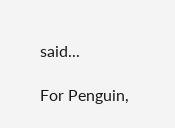said...

For Penguin,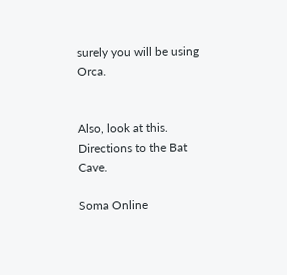surely you will be using Orca.


Also, look at this. Directions to the Bat Cave.

Soma Online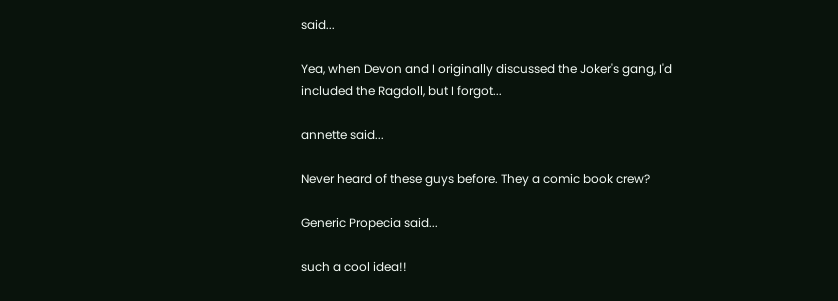said...

Yea, when Devon and I originally discussed the Joker's gang, I'd included the Ragdoll, but I forgot...

annette said...

Never heard of these guys before. They a comic book crew?

Generic Propecia said...

such a cool idea!!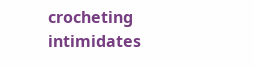crocheting intimidates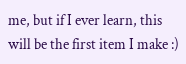me, but if I ever learn, this will be the first item I make :)